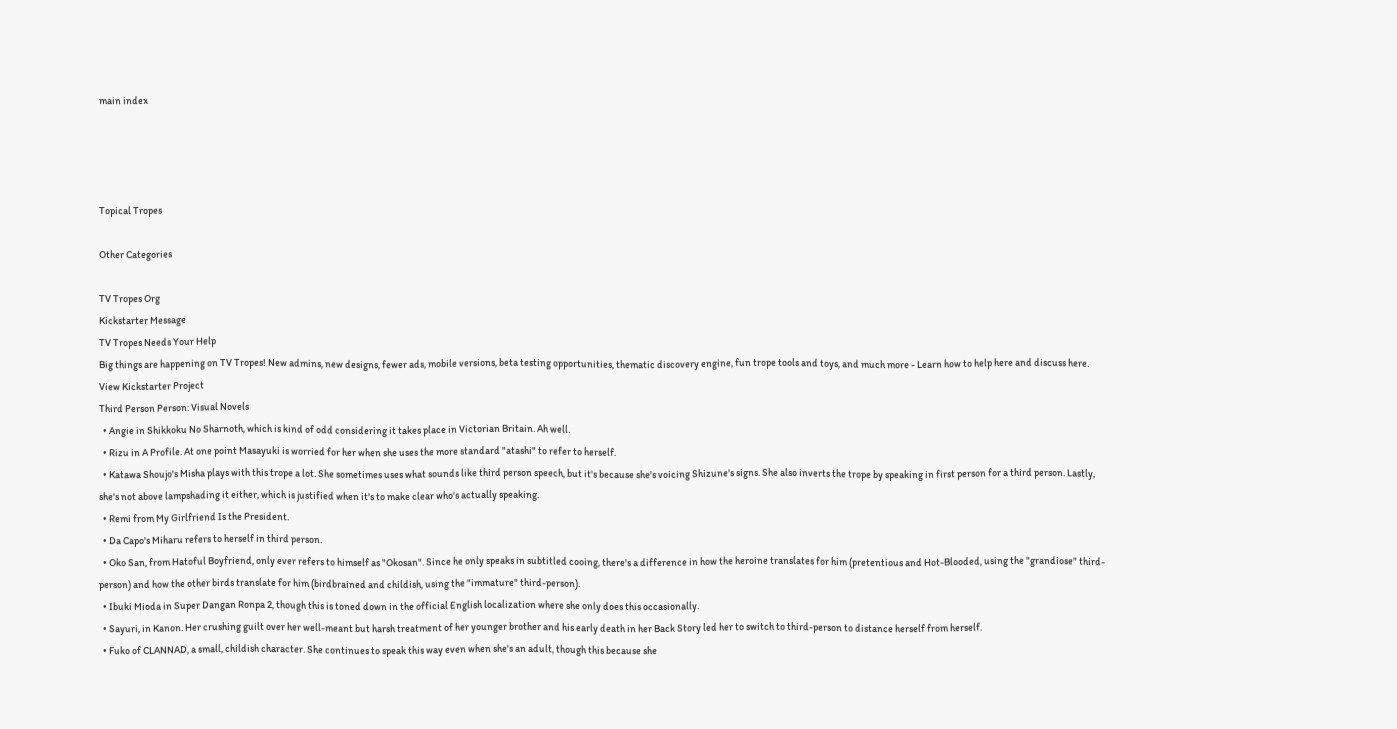main index




Topical Tropes

Other Categories

TV Tropes Org
Kickstarter Message
TV Tropes Needs Your Help
Big things are happening on TV Tropes! New admins, new designs, fewer ads, mobile versions, beta testing opportunities, thematic discovery engine, fun trope tools and toys, and much more - Learn how to help here and discuss here.
View Kickstarter Project
Third Person Person: Visual Novels
  • Angie in Shikkoku No Sharnoth, which is kind of odd considering it takes place in Victorian Britain. Ah well.
  • Rizu in A Profile. At one point Masayuki is worried for her when she uses the more standard "atashi" to refer to herself.
  • Katawa Shoujo's Misha plays with this trope a lot. She sometimes uses what sounds like third person speech, but it's because she's voicing Shizune's signs. She also inverts the trope by speaking in first person for a third person. Lastly, she's not above lampshading it either, which is justified when it's to make clear who's actually speaking.
  • Remi from My Girlfriend Is the President.
  • Da Capo's Miharu refers to herself in third person.
  • Oko San, from Hatoful Boyfriend, only ever refers to himself as "Okosan". Since he only speaks in subtitled cooing, there's a difference in how the heroine translates for him (pretentious and Hot-Blooded, using the "grandiose" third-person) and how the other birds translate for him (birdbrained and childish, using the "immature" third-person).
  • Ibuki Mioda in Super Dangan Ronpa 2, though this is toned down in the official English localization where she only does this occasionally.
  • Sayuri, in Kanon. Her crushing guilt over her well-meant but harsh treatment of her younger brother and his early death in her Back Story led her to switch to third-person to distance herself from herself.
  • Fuko of CLANNAD, a small, childish character. She continues to speak this way even when she's an adult, though this because she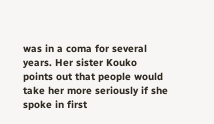was in a coma for several years. Her sister Kouko points out that people would take her more seriously if she spoke in first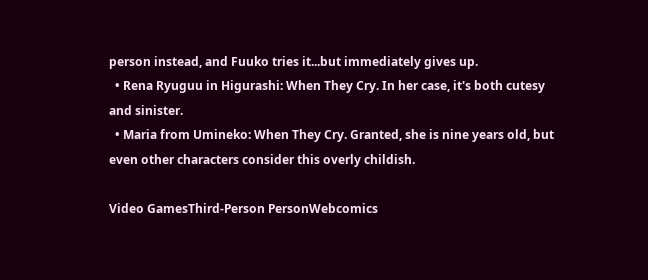person instead, and Fuuko tries it...but immediately gives up.
  • Rena Ryuguu in Higurashi: When They Cry. In her case, it's both cutesy and sinister.
  • Maria from Umineko: When They Cry. Granted, she is nine years old, but even other characters consider this overly childish.

Video GamesThird-Person PersonWebcomics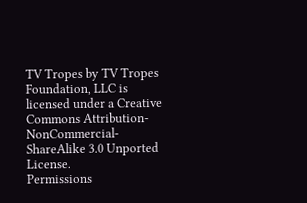TV Tropes by TV Tropes Foundation, LLC is licensed under a Creative Commons Attribution-NonCommercial-ShareAlike 3.0 Unported License.
Permissions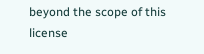beyond the scope of this license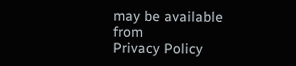may be available from
Privacy Policy